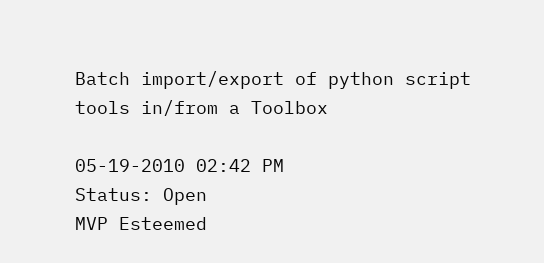Batch import/export of python script tools in/from a Toolbox

05-19-2010 02:42 PM
Status: Open
MVP Esteemed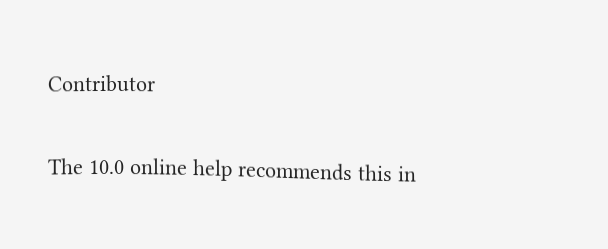Contributor

The 10.0 online help recommends this in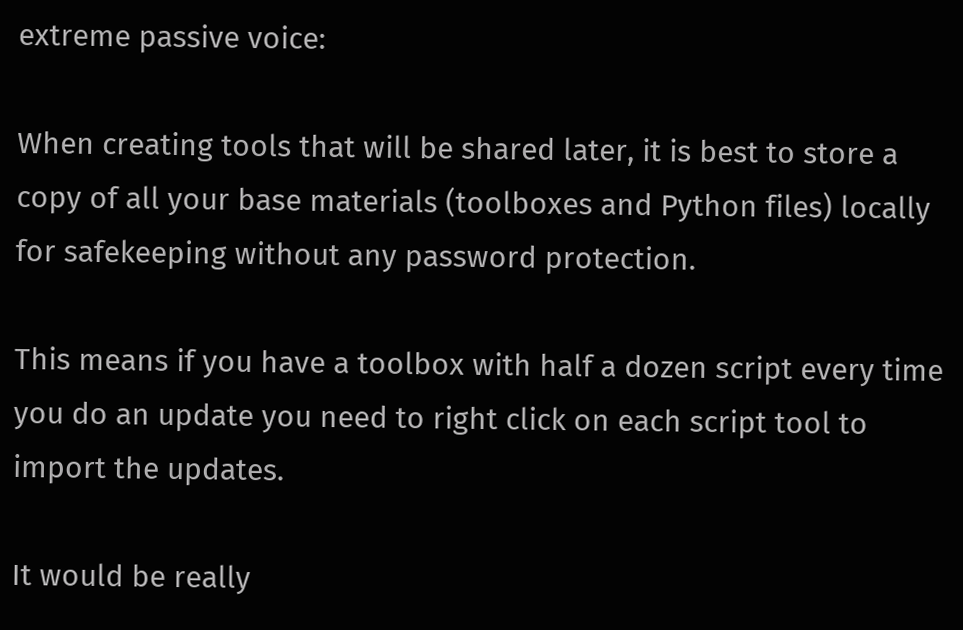extreme passive voice:

When creating tools that will be shared later, it is best to store a copy of all your base materials (toolboxes and Python files) locally for safekeeping without any password protection.

This means if you have a toolbox with half a dozen script every time you do an update you need to right click on each script tool to import the updates.

It would be really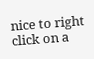nice to right click on a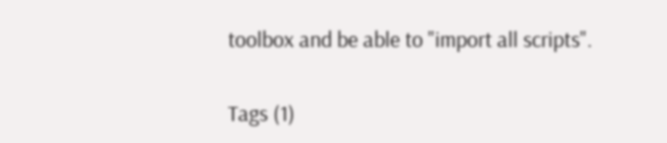toolbox and be able to "import all scripts".

Tags (1)